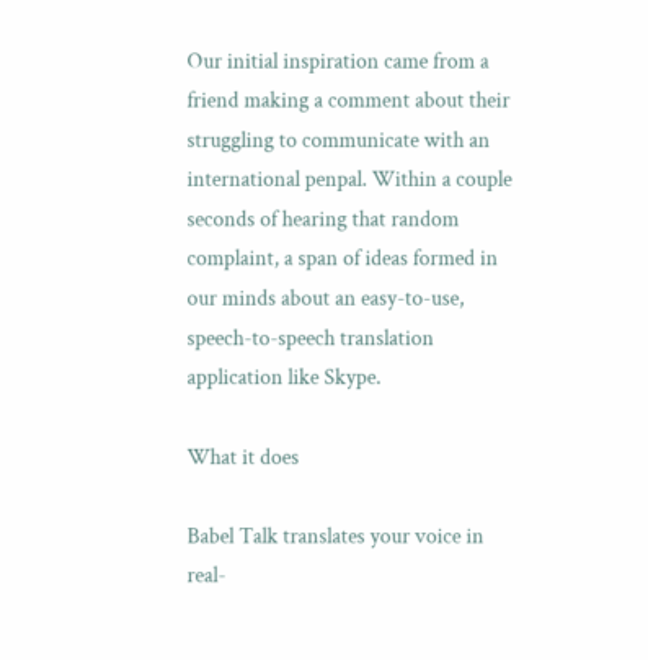Our initial inspiration came from a friend making a comment about their struggling to communicate with an international penpal. Within a couple seconds of hearing that random complaint, a span of ideas formed in our minds about an easy-to-use, speech-to-speech translation application like Skype.

What it does

Babel Talk translates your voice in real-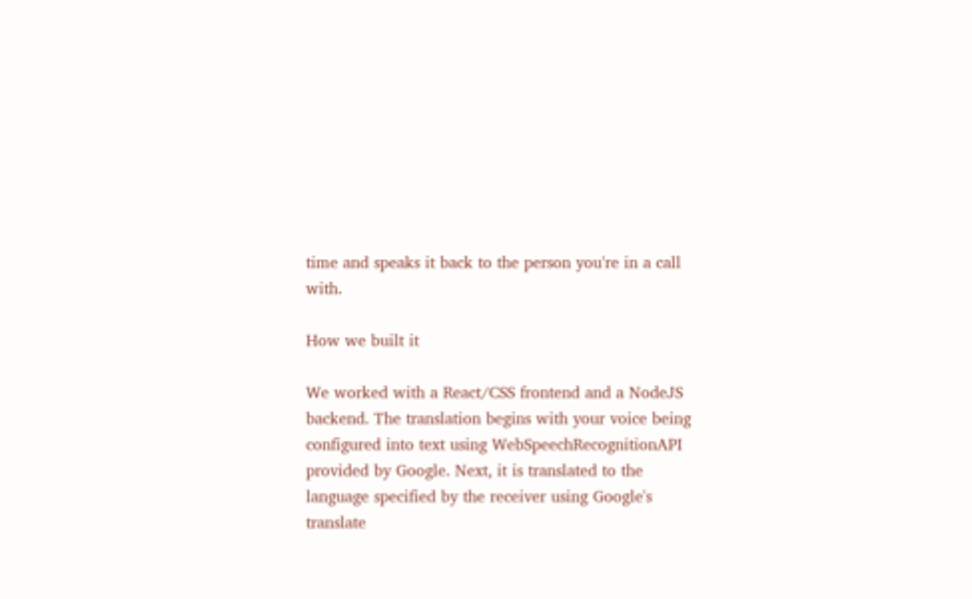time and speaks it back to the person you're in a call with.

How we built it

We worked with a React/CSS frontend and a NodeJS backend. The translation begins with your voice being configured into text using WebSpeechRecognitionAPI provided by Google. Next, it is translated to the language specified by the receiver using Google's translate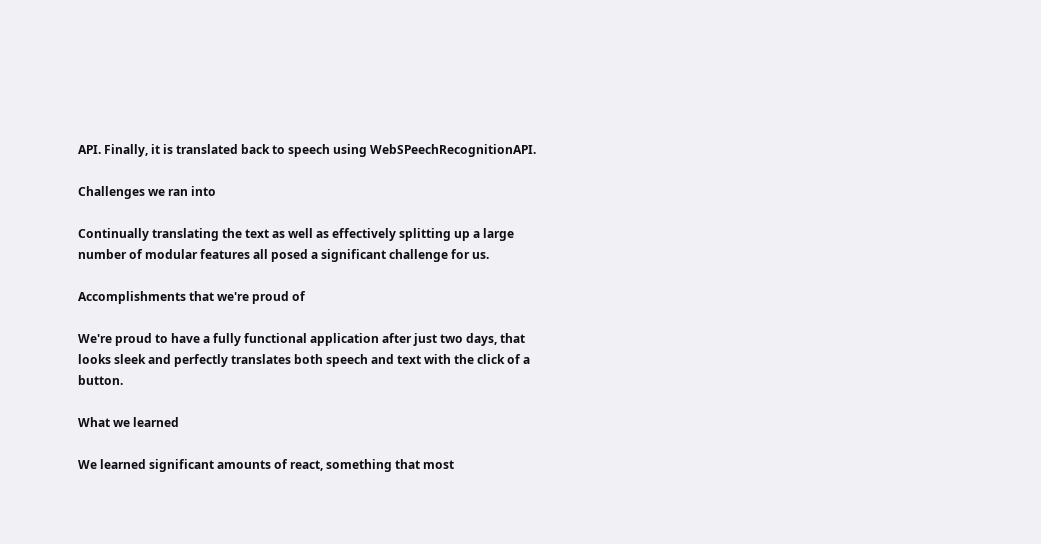API. Finally, it is translated back to speech using WebSPeechRecognitionAPI.

Challenges we ran into

Continually translating the text as well as effectively splitting up a large number of modular features all posed a significant challenge for us.

Accomplishments that we're proud of

We're proud to have a fully functional application after just two days, that looks sleek and perfectly translates both speech and text with the click of a button.

What we learned

We learned significant amounts of react, something that most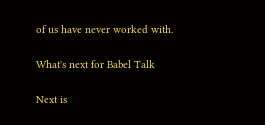of us have never worked with.

What's next for Babel Talk

Next is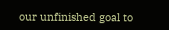our unfinished goal to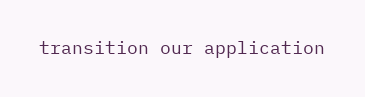transition our application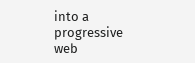into a progressive web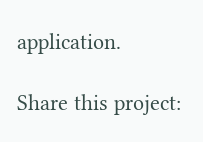application.

Share this project: